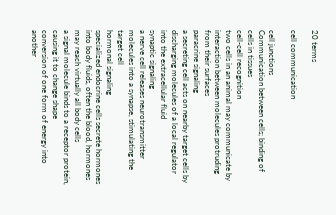20 terms

cell communication

cell junctions
Communication between cells; binding of cells in tissues
cell-cell recognition
two cells in an animal may communicate by interaction between molecules protruding from their surfaces
paracrine signaling
a secreting cell acts on nearby target cells by discharging molecules of a local regulator into the extracellular fluid
synaptic signaling
a nerve cell releases neurotransmitter molecules into a synapse, stimulating the target cell
hormonal signaling
specialized endocrine cells secrete hormones into body fluids, often the blood, hormones may reach virtually all body cells
a signal molecule binds to a receptor protein, causing it to change shape
conversion of one form of energy into another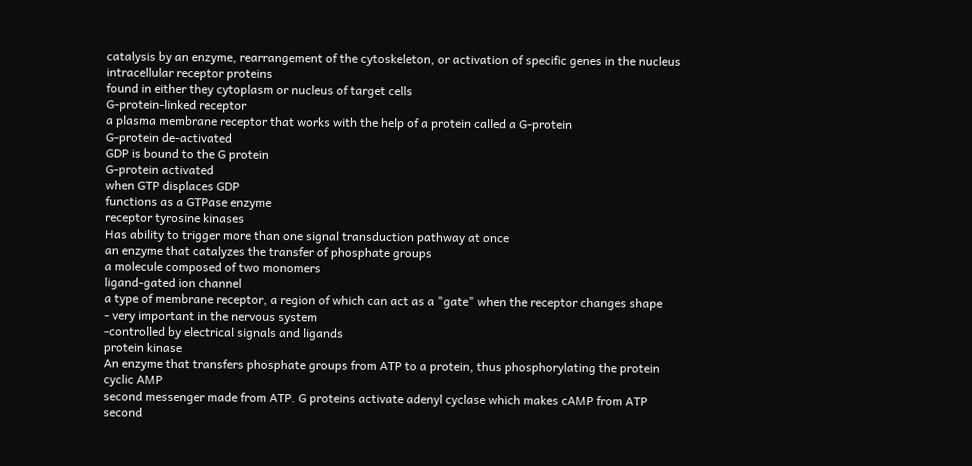catalysis by an enzyme, rearrangement of the cytoskeleton, or activation of specific genes in the nucleus
intracellular receptor proteins
found in either they cytoplasm or nucleus of target cells
G-protein-linked receptor
a plasma membrane receptor that works with the help of a protein called a G-protein
G-protein de-activated
GDP is bound to the G protein
G-protein activated
when GTP displaces GDP
functions as a GTPase enzyme
receptor tyrosine kinases
Has ability to trigger more than one signal transduction pathway at once
an enzyme that catalyzes the transfer of phosphate groups
a molecule composed of two monomers
ligand-gated ion channel
a type of membrane receptor, a region of which can act as a "gate" when the receptor changes shape
- very important in the nervous system
-controlled by electrical signals and ligands
protein kinase
An enzyme that transfers phosphate groups from ATP to a protein, thus phosphorylating the protein
cyclic AMP
second messenger made from ATP. G proteins activate adenyl cyclase which makes cAMP from ATP
second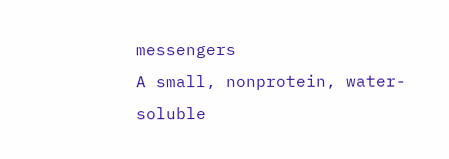messengers
A small, nonprotein, water-soluble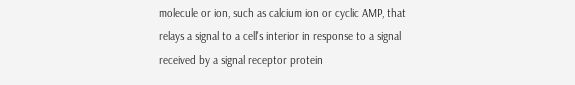molecule or ion, such as calcium ion or cyclic AMP, that relays a signal to a cell's interior in response to a signal received by a signal receptor protein